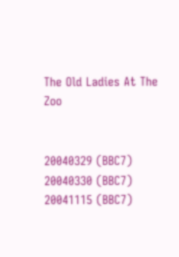The Old Ladies At The Zoo


20040329 (BBC7)
20040330 (BBC7)
20041115 (BBC7)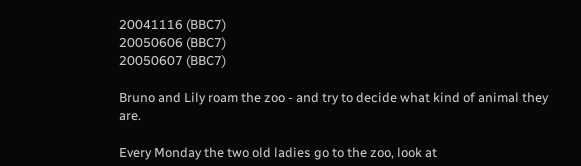20041116 (BBC7)
20050606 (BBC7)
20050607 (BBC7)

Bruno and Lily roam the zoo - and try to decide what kind of animal they are.

Every Monday the two old ladies go to the zoo, look at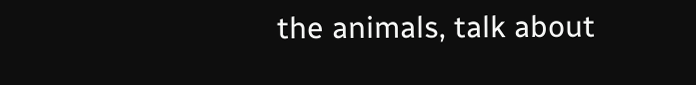the animals, talk about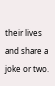their lives and share a joke or two.